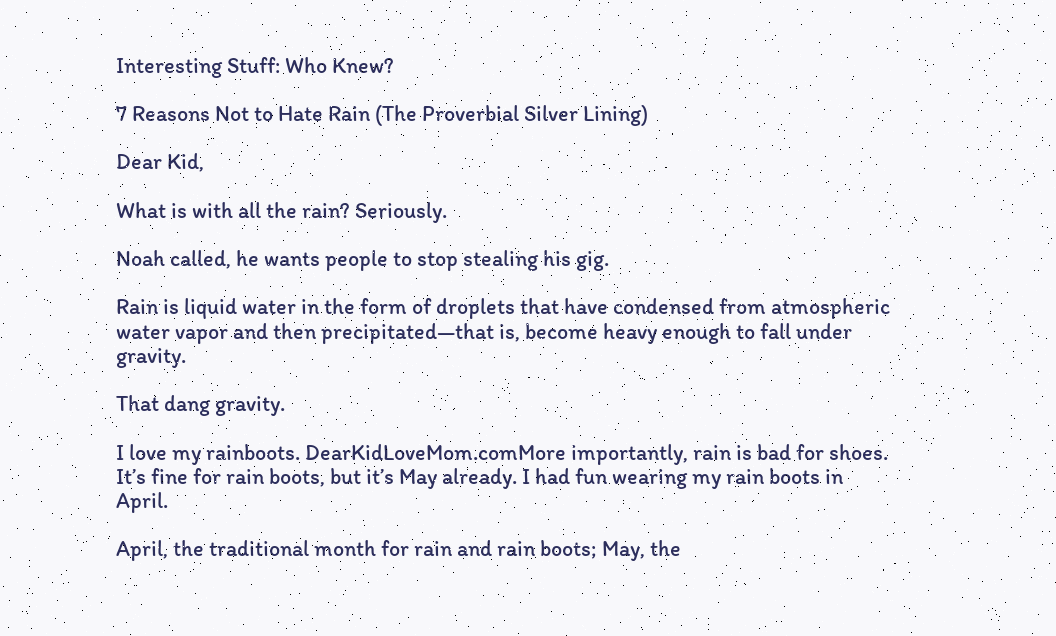Interesting Stuff: Who Knew?

7 Reasons Not to Hate Rain (The Proverbial Silver Lining)

Dear Kid,

What is with all the rain? Seriously.

Noah called, he wants people to stop stealing his gig.

Rain is liquid water in the form of droplets that have condensed from atmospheric water vapor and then precipitated—that is, become heavy enough to fall under gravity.

That dang gravity.

I love my rainboots. DearKidLoveMom.comMore importantly, rain is bad for shoes. It’s fine for rain boots, but it’s May already. I had fun wearing my rain boots in April.

April, the traditional month for rain and rain boots; May, the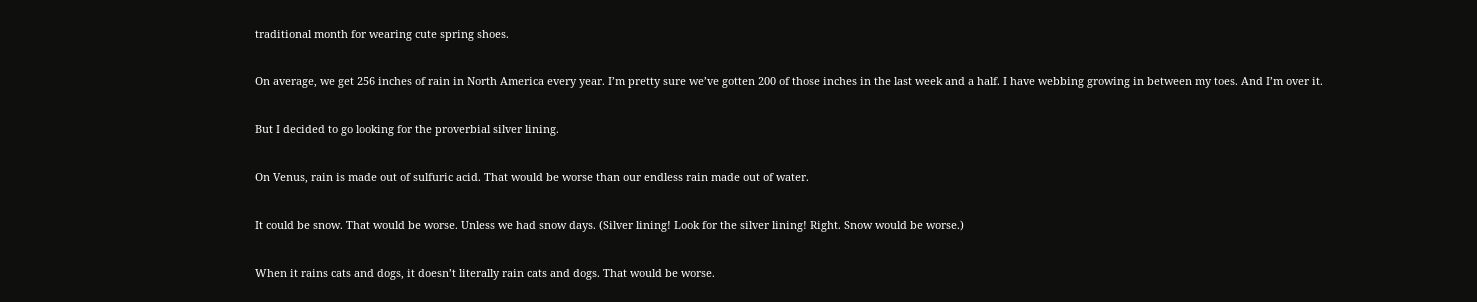traditional month for wearing cute spring shoes.

On average, we get 256 inches of rain in North America every year. I’m pretty sure we’ve gotten 200 of those inches in the last week and a half. I have webbing growing in between my toes. And I’m over it.

But I decided to go looking for the proverbial silver lining.

On Venus, rain is made out of sulfuric acid. That would be worse than our endless rain made out of water.

It could be snow. That would be worse. Unless we had snow days. (Silver lining! Look for the silver lining! Right. Snow would be worse.)

When it rains cats and dogs, it doesn’t literally rain cats and dogs. That would be worse.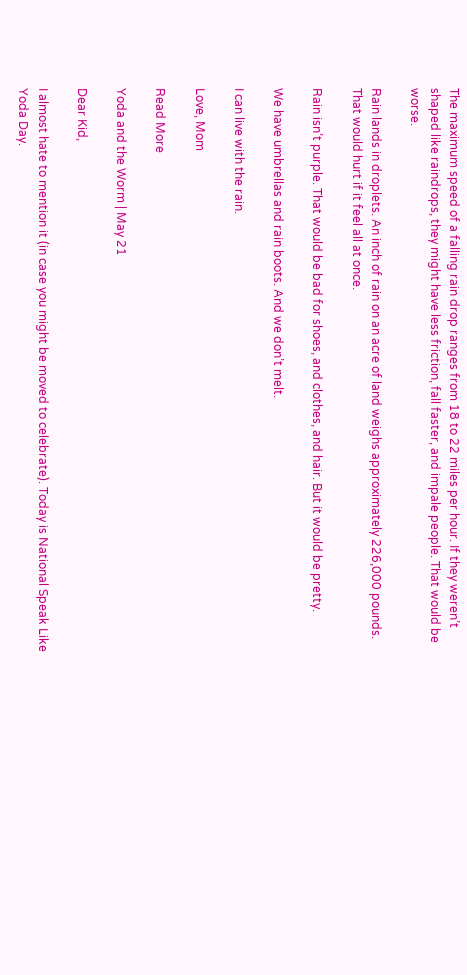The maximum speed of a falling rain drop ranges from 18 to 22 miles per hour. If they weren’t shaped like raindrops, they might have less friction, fall faster, and impale people. That would be worse.

Rain lands in droplets. An inch of rain on an acre of land weighs approximately 226,000 pounds. That would hurt if it feel all at once.

Rain isn’t purple. That would be bad for shoes, and clothes, and hair. But it would be pretty.

We have umbrellas and rain boots. And we don’t melt.

I can live with the rain.

Love, Mom

Read More

Yoda and the Worm | May 21

Dear Kid,

I almost hate to mention it (in case you might be moved to celebrate). Today is National Speak Like Yoda Day.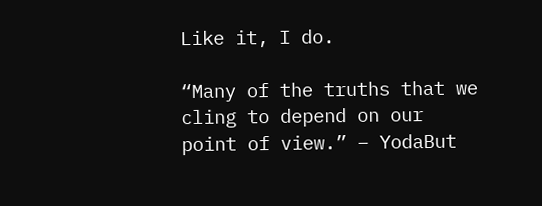Like it, I do.

“Many of the truths that we cling to depend on our point of view.” – YodaBut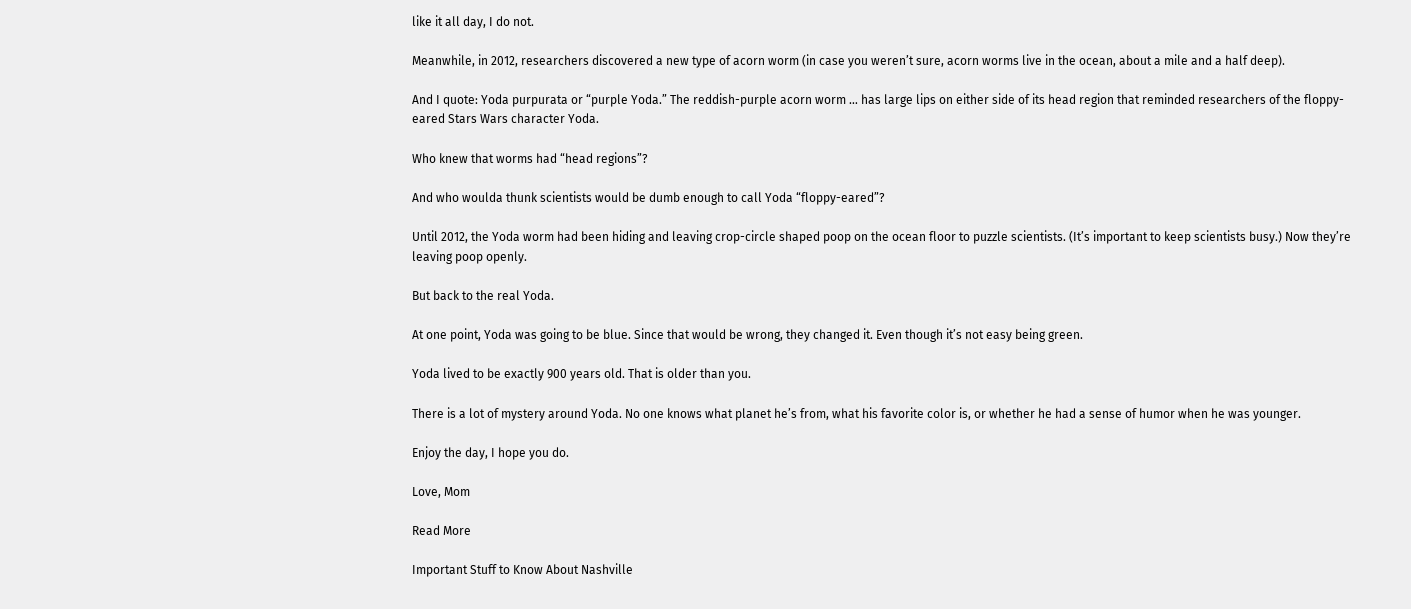like it all day, I do not.

Meanwhile, in 2012, researchers discovered a new type of acorn worm (in case you weren’t sure, acorn worms live in the ocean, about a mile and a half deep).

And I quote: Yoda purpurata or “purple Yoda.” The reddish-purple acorn worm … has large lips on either side of its head region that reminded researchers of the floppy-eared Stars Wars character Yoda.

Who knew that worms had “head regions”?

And who woulda thunk scientists would be dumb enough to call Yoda “floppy-eared”?

Until 2012, the Yoda worm had been hiding and leaving crop-circle shaped poop on the ocean floor to puzzle scientists. (It’s important to keep scientists busy.) Now they’re leaving poop openly.

But back to the real Yoda.

At one point, Yoda was going to be blue. Since that would be wrong, they changed it. Even though it’s not easy being green.

Yoda lived to be exactly 900 years old. That is older than you.

There is a lot of mystery around Yoda. No one knows what planet he’s from, what his favorite color is, or whether he had a sense of humor when he was younger.

Enjoy the day, I hope you do.

Love, Mom

Read More

Important Stuff to Know About Nashville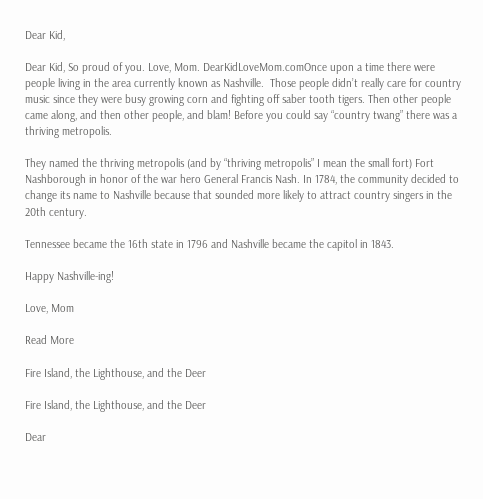Dear Kid,

Dear Kid, So proud of you. Love, Mom. DearKidLoveMom.comOnce upon a time there were people living in the area currently known as Nashville.  Those people didn’t really care for country music since they were busy growing corn and fighting off saber tooth tigers. Then other people came along, and then other people, and blam! Before you could say “country twang” there was a thriving metropolis.

They named the thriving metropolis (and by “thriving metropolis” I mean the small fort) Fort Nashborough in honor of the war hero General Francis Nash. In 1784, the community decided to change its name to Nashville because that sounded more likely to attract country singers in the 20th century.

Tennessee became the 16th state in 1796 and Nashville became the capitol in 1843.

Happy Nashville-ing!

Love, Mom

Read More

Fire Island, the Lighthouse, and the Deer

Fire Island, the Lighthouse, and the Deer

Dear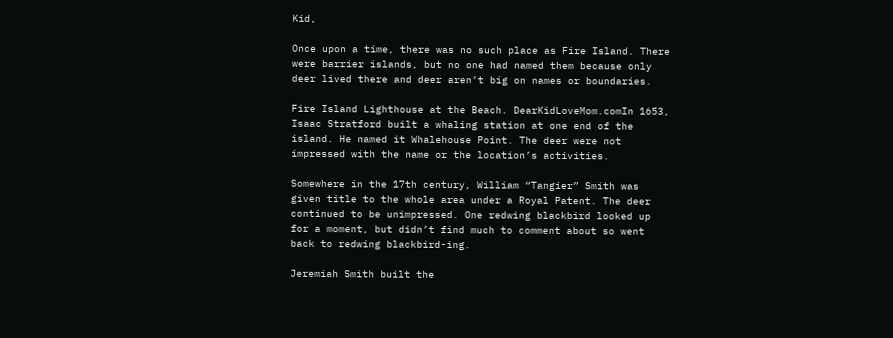Kid,

Once upon a time, there was no such place as Fire Island. There were barrier islands, but no one had named them because only deer lived there and deer aren’t big on names or boundaries.

Fire Island Lighthouse at the Beach. DearKidLoveMom.comIn 1653, Isaac Stratford built a whaling station at one end of the island. He named it Whalehouse Point. The deer were not impressed with the name or the location’s activities.

Somewhere in the 17th century, William “Tangier” Smith was given title to the whole area under a Royal Patent. The deer continued to be unimpressed. One redwing blackbird looked up for a moment, but didn’t find much to comment about so went back to redwing blackbird-ing.

Jeremiah Smith built the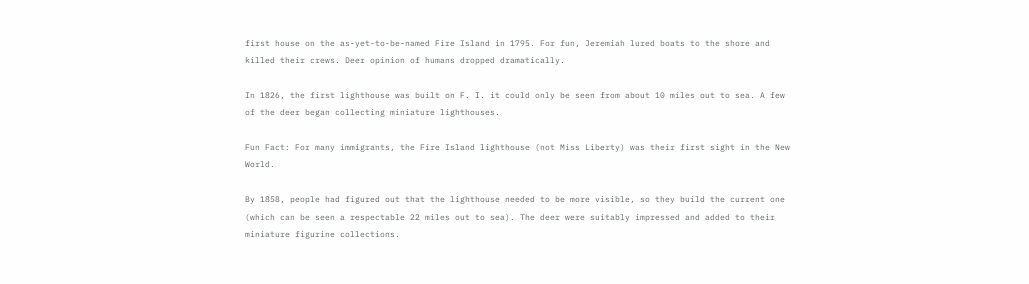first house on the as-yet-to-be-named Fire Island in 1795. For fun, Jeremiah lured boats to the shore and killed their crews. Deer opinion of humans dropped dramatically.

In 1826, the first lighthouse was built on F. I. it could only be seen from about 10 miles out to sea. A few of the deer began collecting miniature lighthouses.

Fun Fact: For many immigrants, the Fire Island lighthouse (not Miss Liberty) was their first sight in the New World.

By 1858, people had figured out that the lighthouse needed to be more visible, so they build the current one (which can be seen a respectable 22 miles out to sea). The deer were suitably impressed and added to their miniature figurine collections.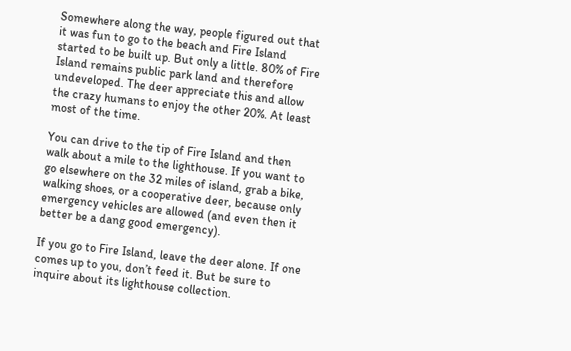Somewhere along the way, people figured out that it was fun to go to the beach and Fire Island started to be built up. But only a little. 80% of Fire Island remains public park land and therefore undeveloped. The deer appreciate this and allow the crazy humans to enjoy the other 20%. At least most of the time.

You can drive to the tip of Fire Island and then walk about a mile to the lighthouse. If you want to go elsewhere on the 32 miles of island, grab a bike, walking shoes, or a cooperative deer, because only emergency vehicles are allowed (and even then it better be a dang good emergency).

If you go to Fire Island, leave the deer alone. If one comes up to you, don’t feed it. But be sure to inquire about its lighthouse collection.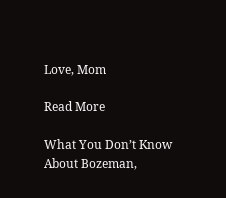Love, Mom

Read More

What You Don’t Know About Bozeman,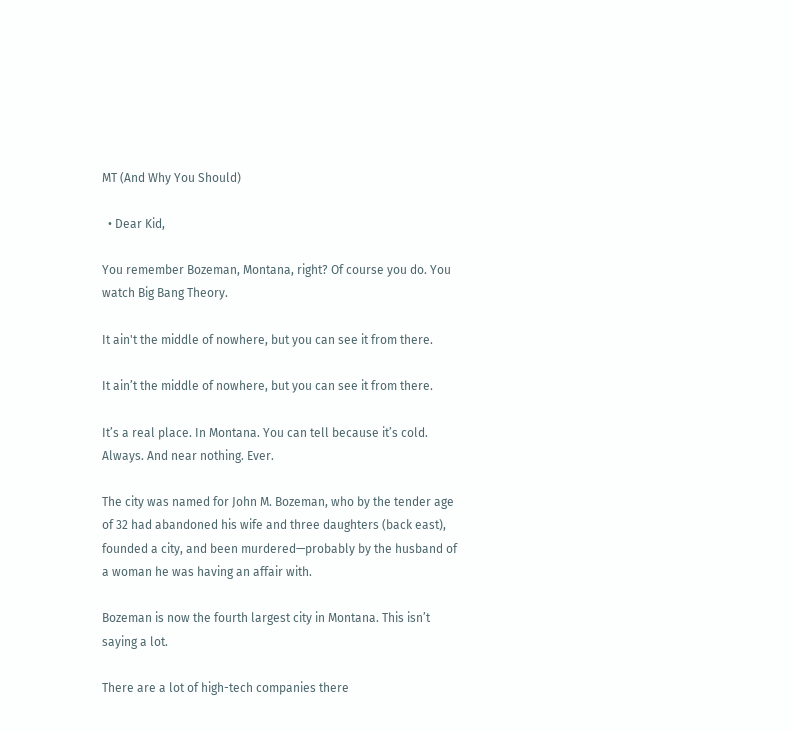MT (And Why You Should)

  • Dear Kid,

You remember Bozeman, Montana, right? Of course you do. You watch Big Bang Theory.

It ain't the middle of nowhere, but you can see it from there.

It ain’t the middle of nowhere, but you can see it from there.

It’s a real place. In Montana. You can tell because it’s cold. Always. And near nothing. Ever.

The city was named for John M. Bozeman, who by the tender age of 32 had abandoned his wife and three daughters (back east), founded a city, and been murdered—probably by the husband of a woman he was having an affair with.

Bozeman is now the fourth largest city in Montana. This isn’t saying a lot.

There are a lot of high-tech companies there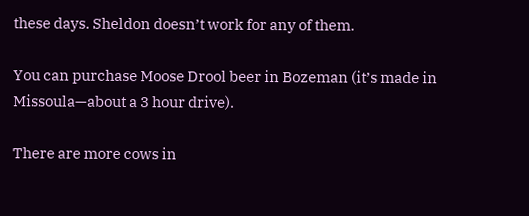these days. Sheldon doesn’t work for any of them.

You can purchase Moose Drool beer in Bozeman (it’s made in Missoula—about a 3 hour drive).

There are more cows in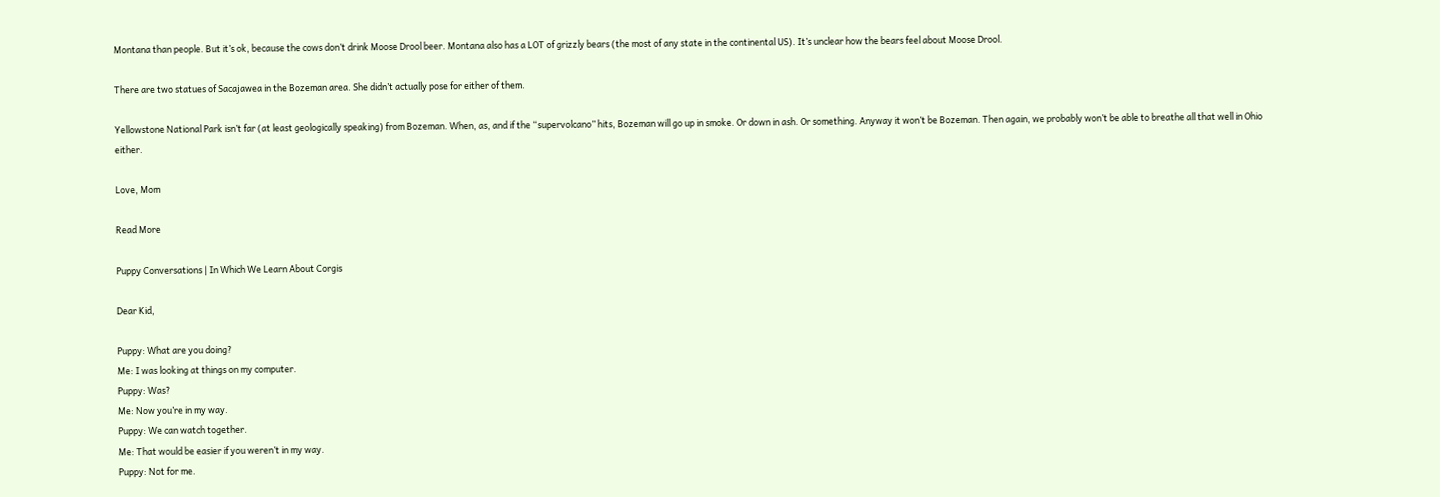Montana than people. But it’s ok, because the cows don’t drink Moose Drool beer. Montana also has a LOT of grizzly bears (the most of any state in the continental US). It’s unclear how the bears feel about Moose Drool.

There are two statues of Sacajawea in the Bozeman area. She didn’t actually pose for either of them.

Yellowstone National Park isn’t far (at least geologically speaking) from Bozeman. When, as, and if the “supervolcano” hits, Bozeman will go up in smoke. Or down in ash. Or something. Anyway it won’t be Bozeman. Then again, we probably won’t be able to breathe all that well in Ohio either.

Love, Mom

Read More

Puppy Conversations | In Which We Learn About Corgis

Dear Kid,

Puppy: What are you doing?
Me: I was looking at things on my computer.
Puppy: Was?
Me: Now you’re in my way.
Puppy: We can watch together.
Me: That would be easier if you weren’t in my way.
Puppy: Not for me.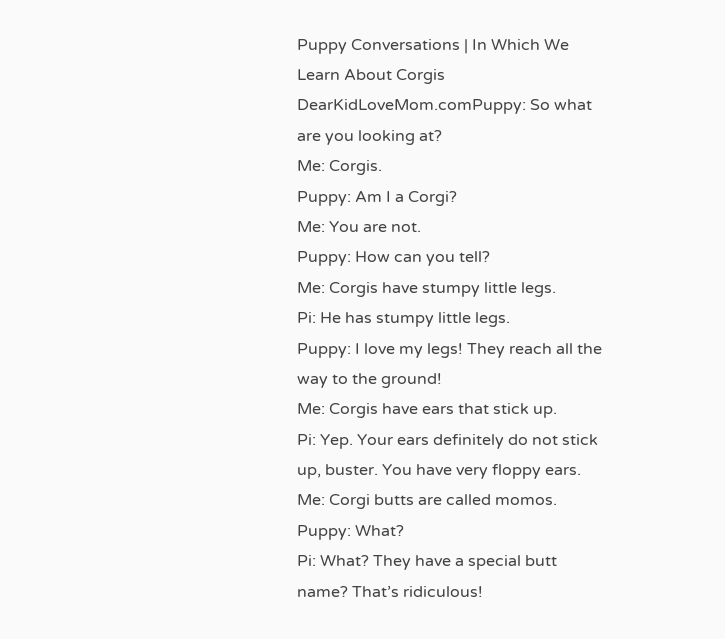Puppy Conversations | In Which We Learn About Corgis DearKidLoveMom.comPuppy: So what are you looking at?
Me: Corgis.
Puppy: Am I a Corgi?
Me: You are not.
Puppy: How can you tell?
Me: Corgis have stumpy little legs.
Pi: He has stumpy little legs.
Puppy: I love my legs! They reach all the way to the ground!
Me: Corgis have ears that stick up.
Pi: Yep. Your ears definitely do not stick up, buster. You have very floppy ears.
Me: Corgi butts are called momos.
Puppy: What?
Pi: What? They have a special butt name? That’s ridiculous!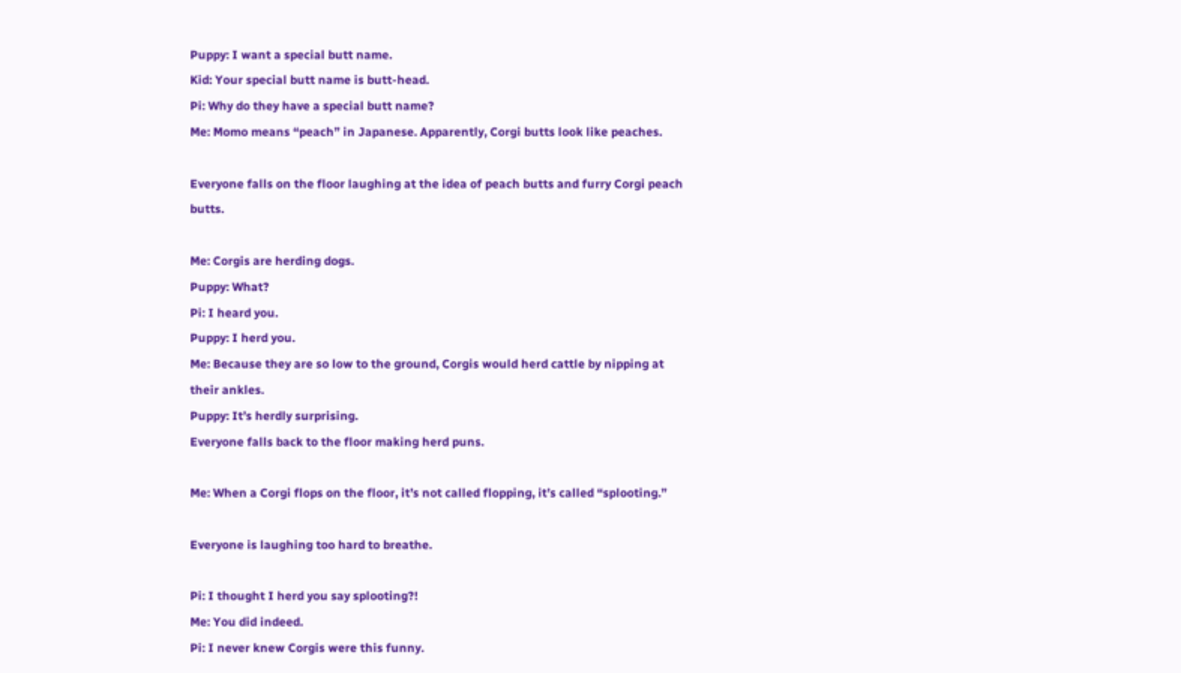Puppy: I want a special butt name.
Kid: Your special butt name is butt-head.
Pi: Why do they have a special butt name?
Me: Momo means “peach” in Japanese. Apparently, Corgi butts look like peaches.

Everyone falls on the floor laughing at the idea of peach butts and furry Corgi peach butts.

Me: Corgis are herding dogs.
Puppy: What?
Pi: I heard you.
Puppy: I herd you.
Me: Because they are so low to the ground, Corgis would herd cattle by nipping at their ankles.
Puppy: It’s herdly surprising.
Everyone falls back to the floor making herd puns.

Me: When a Corgi flops on the floor, it’s not called flopping, it’s called “splooting.”

Everyone is laughing too hard to breathe.

Pi: I thought I herd you say splooting?!
Me: You did indeed.
Pi: I never knew Corgis were this funny.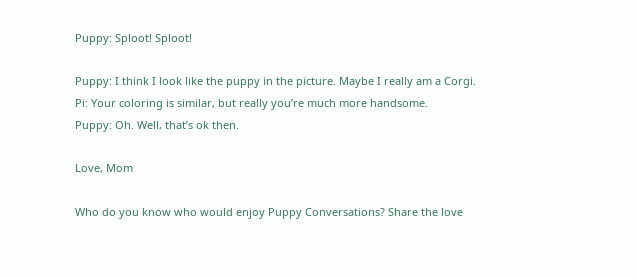Puppy: Sploot! Sploot!

Puppy: I think I look like the puppy in the picture. Maybe I really am a Corgi.
Pi: Your coloring is similar, but really you’re much more handsome.
Puppy: Oh. Well, that’s ok then.

Love, Mom

Who do you know who would enjoy Puppy Conversations? Share the love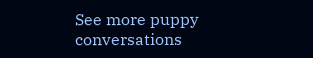See more puppy conversations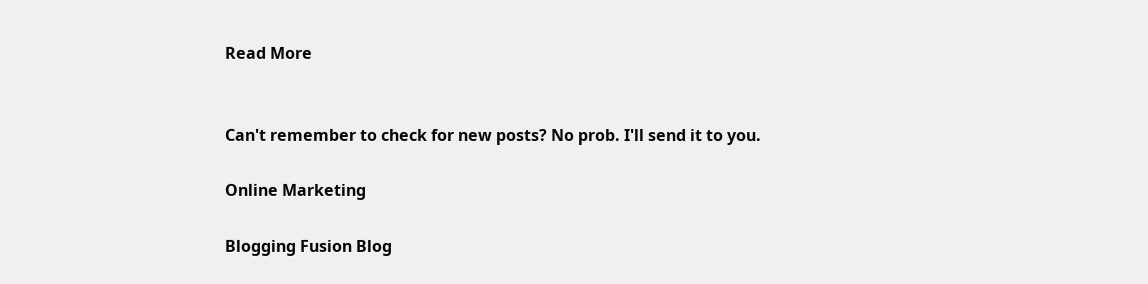Read More


Can't remember to check for new posts? No prob. I'll send it to you.

Online Marketing

Blogging Fusion Blog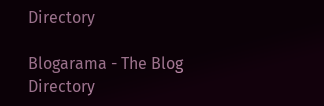Directory

Blogarama - The Blog Directory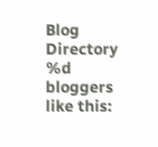Blog Directory
%d bloggers like this: